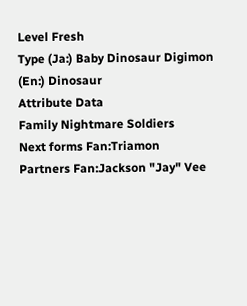Level Fresh
Type (Ja:) Baby Dinosaur Digimon
(En:) Dinosaur
Attribute Data
Family Nightmare Soldiers
Next forms Fan:Triamon
Partners Fan:Jackson "Jay" Vee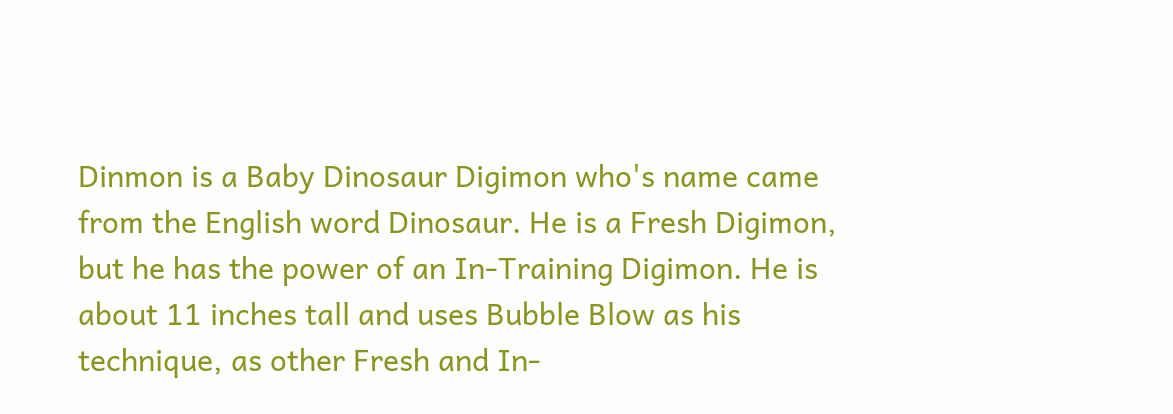Dinmon is a Baby Dinosaur Digimon who's name came from the English word Dinosaur. He is a Fresh Digimon, but he has the power of an In-Training Digimon. He is about 11 inches tall and uses Bubble Blow as his technique, as other Fresh and In-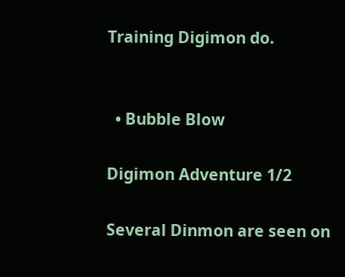Training Digimon do.


  • Bubble Blow

Digimon Adventure 1/2

Several Dinmon are seen on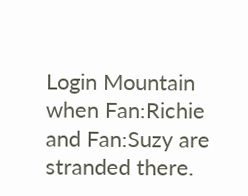Login Mountain when Fan:Richie and Fan:Suzy are stranded there.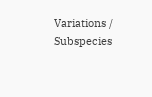Variations / Subspecies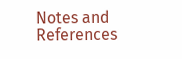Notes and References